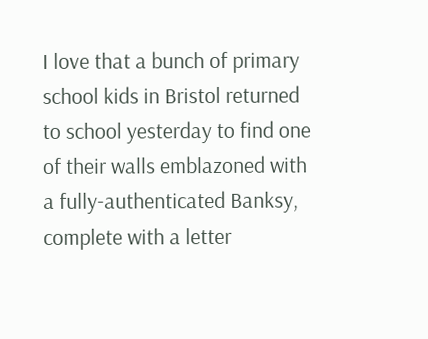I love that a bunch of primary school kids in Bristol returned to school yesterday to find one of their walls emblazoned with a fully-authenticated Banksy, complete with a letter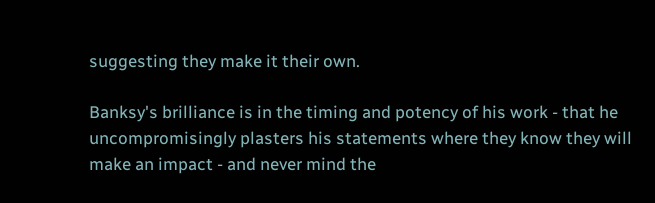suggesting they make it their own.

Banksy's brilliance is in the timing and potency of his work - that he uncompromisingly plasters his statements where they know they will make an impact - and never mind the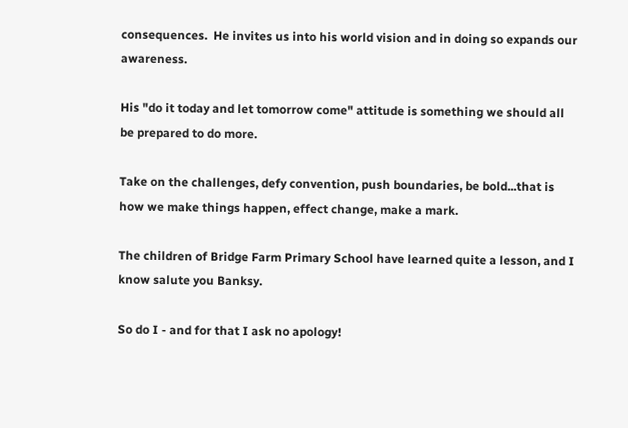consequences.  He invites us into his world vision and in doing so expands our awareness.

His "do it today and let tomorrow come" attitude is something we should all be prepared to do more.

Take on the challenges, defy convention, push boundaries, be bold...that is how we make things happen, effect change, make a mark.

The children of Bridge Farm Primary School have learned quite a lesson, and I know salute you Banksy.

So do I - and for that I ask no apology!